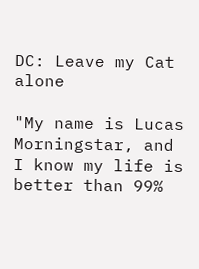DC: Leave my Cat alone

"My name is Lucas Morningstar, and I know my life is better than 99%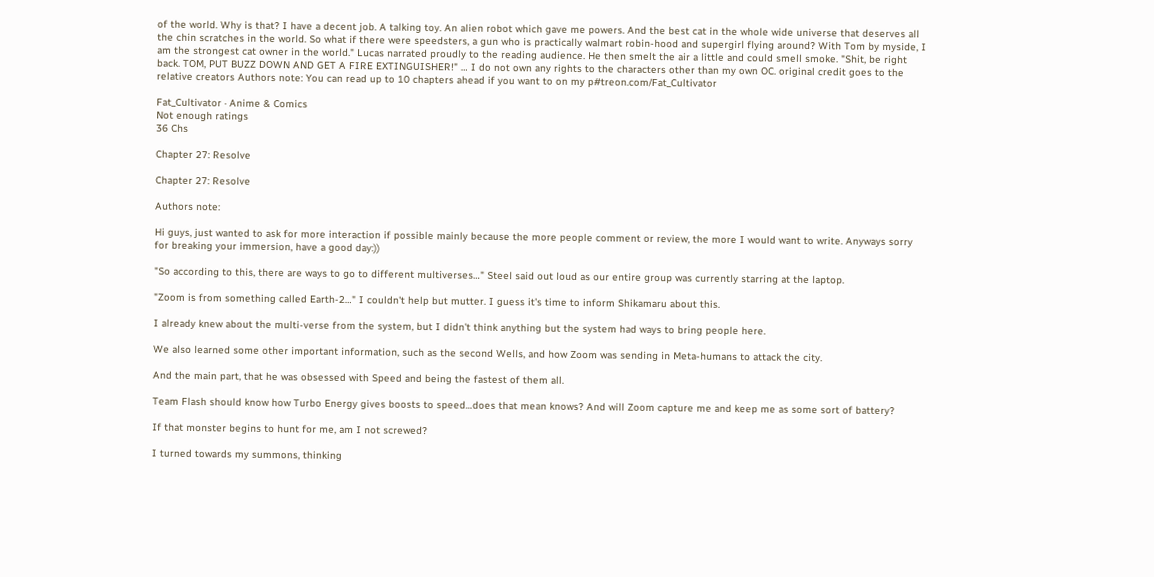of the world. Why is that? I have a decent job. A talking toy. An alien robot which gave me powers. And the best cat in the whole wide universe that deserves all the chin scratches in the world. So what if there were speedsters, a gun who is practically walmart robin-hood and supergirl flying around? With Tom by myside, I am the strongest cat owner in the world." Lucas narrated proudly to the reading audience. He then smelt the air a little and could smell smoke. "Shit, be right back. TOM, PUT BUZZ DOWN AND GET A FIRE EXTINGUISHER!" … I do not own any rights to the characters other than my own OC. original credit goes to the relative creators Authors note: You can read up to 10 chapters ahead if you want to on my p#treon.com/Fat_Cultivator

Fat_Cultivator · Anime & Comics
Not enough ratings
36 Chs

Chapter 27: Resolve

Chapter 27: Resolve

Authors note:

Hi guys, just wanted to ask for more interaction if possible mainly because the more people comment or review, the more I would want to write. Anyways sorry for breaking your immersion, have a good day:))

"So according to this, there are ways to go to different multiverses…" Steel said out loud as our entire group was currently starring at the laptop.

"Zoom is from something called Earth-2…" I couldn't help but mutter. I guess it's time to inform Shikamaru about this.

I already knew about the multi-verse from the system, but I didn't think anything but the system had ways to bring people here.

We also learned some other important information, such as the second Wells, and how Zoom was sending in Meta-humans to attack the city.

And the main part, that he was obsessed with Speed and being the fastest of them all.

Team Flash should know how Turbo Energy gives boosts to speed…does that mean knows? And will Zoom capture me and keep me as some sort of battery?

If that monster begins to hunt for me, am I not screwed?

I turned towards my summons, thinking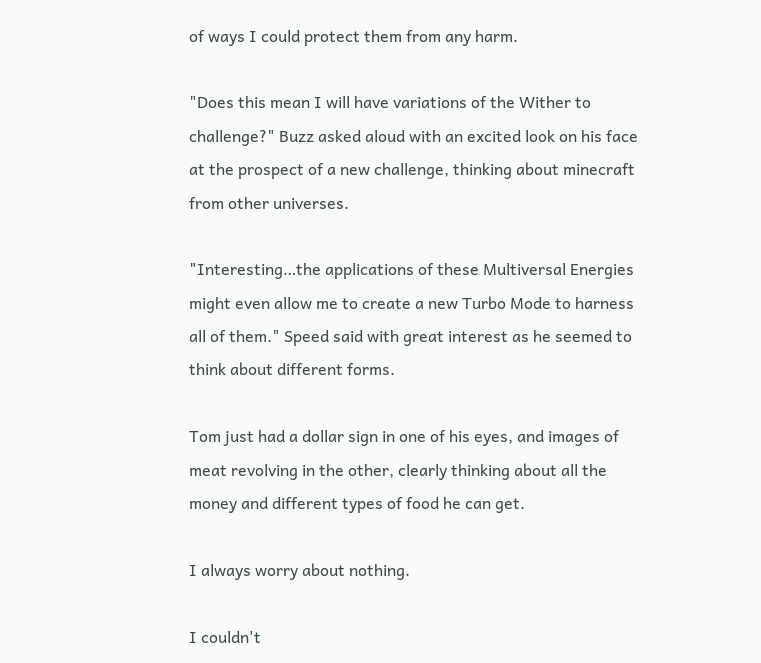of ways I could protect them from any harm.

"Does this mean I will have variations of the Wither to challenge?" Buzz asked aloud with an excited look on his face at the prospect of a new challenge, thinking about minecraft from other universes.

"Interesting…the applications of these Multiversal Energies might even allow me to create a new Turbo Mode to harness all of them." Speed said with great interest as he seemed to think about different forms.

Tom just had a dollar sign in one of his eyes, and images of meat revolving in the other, clearly thinking about all the money and different types of food he can get.

I always worry about nothing.

I couldn't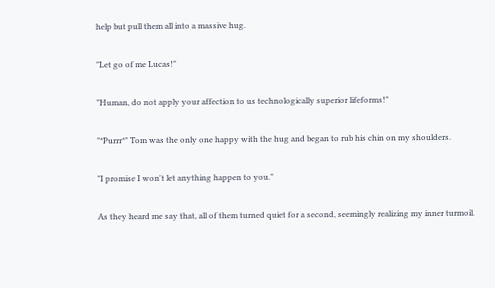help but pull them all into a massive hug.

"Let go of me Lucas!"

"Human, do not apply your affection to us technologically superior lifeforms!"

"*Purrr*" Tom was the only one happy with the hug and began to rub his chin on my shoulders.

"I promise I won't let anything happen to you."

As they heard me say that, all of them turned quiet for a second, seemingly realizing my inner turmoil.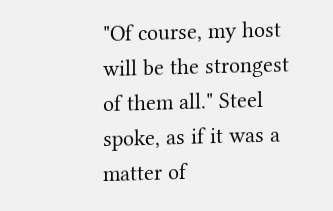"Of course, my host will be the strongest of them all." Steel spoke, as if it was a matter of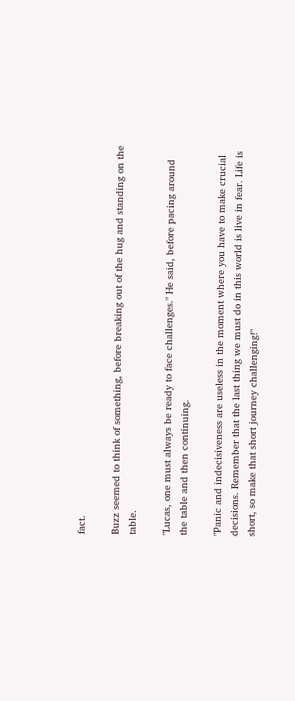fact.

Buzz seemed to think of something, before breaking out of the hug and standing on the table.

"Lucas, one must always be ready to face challenges." He said, before pacing around the table and then continuing.

"Panic and indecisiveness are useless in the moment where you have to make crucial decisions. Remember that the last thing we must do in this world is live in fear. Life is short, so make that short journey challenging!"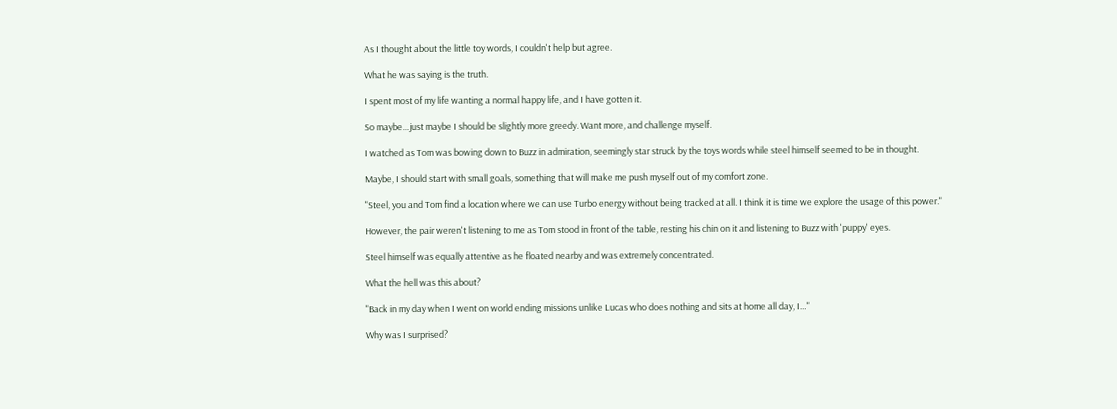As I thought about the little toy words, I couldn't help but agree.

What he was saying is the truth.

I spent most of my life wanting a normal happy life, and I have gotten it.

So maybe…just maybe I should be slightly more greedy. Want more, and challenge myself.

I watched as Tom was bowing down to Buzz in admiration, seemingly star struck by the toys words while steel himself seemed to be in thought.

Maybe, I should start with small goals, something that will make me push myself out of my comfort zone.

"Steel, you and Tom find a location where we can use Turbo energy without being tracked at all. I think it is time we explore the usage of this power."

However, the pair weren't listening to me as Tom stood in front of the table, resting his chin on it and listening to Buzz with 'puppy' eyes.

Steel himself was equally attentive as he floated nearby and was extremely concentrated.

What the hell was this about?

"Back in my day when I went on world ending missions unlike Lucas who does nothing and sits at home all day, I…"

Why was I surprised?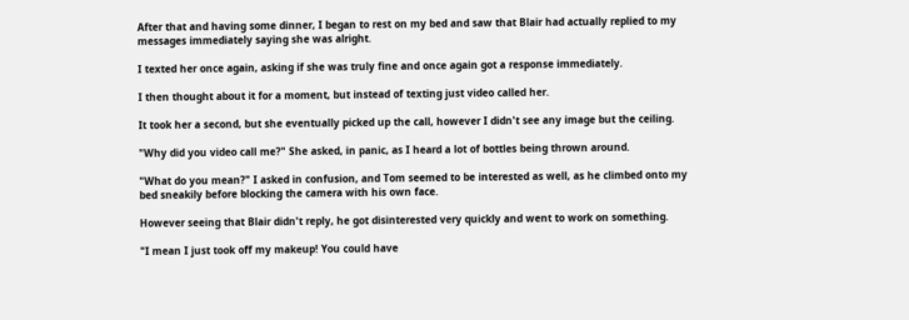After that and having some dinner, I began to rest on my bed and saw that Blair had actually replied to my messages immediately saying she was alright.

I texted her once again, asking if she was truly fine and once again got a response immediately.

I then thought about it for a moment, but instead of texting just video called her.

It took her a second, but she eventually picked up the call, however I didn't see any image but the ceiling.

"Why did you video call me?" She asked, in panic, as I heard a lot of bottles being thrown around.

"What do you mean?" I asked in confusion, and Tom seemed to be interested as well, as he climbed onto my bed sneakily before blocking the camera with his own face.

However seeing that Blair didn't reply, he got disinterested very quickly and went to work on something.

"I mean I just took off my makeup! You could have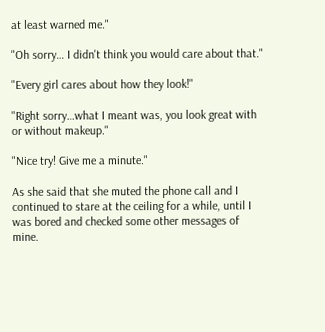at least warned me."

"Oh sorry… I didn't think you would care about that."

"Every girl cares about how they look!"

"Right sorry…what I meant was, you look great with or without makeup."

"Nice try! Give me a minute."

As she said that she muted the phone call and I continued to stare at the ceiling for a while, until I was bored and checked some other messages of mine.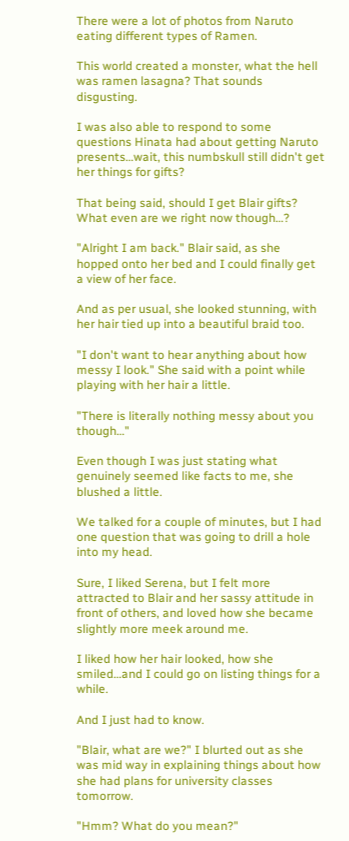There were a lot of photos from Naruto eating different types of Ramen.

This world created a monster, what the hell was ramen lasagna? That sounds disgusting.

I was also able to respond to some questions Hinata had about getting Naruto presents…wait, this numbskull still didn't get her things for gifts?

That being said, should I get Blair gifts? What even are we right now though…?

"Alright I am back." Blair said, as she hopped onto her bed and I could finally get a view of her face.

And as per usual, she looked stunning, with her hair tied up into a beautiful braid too.

"I don't want to hear anything about how messy I look." She said with a point while playing with her hair a little.

"There is literally nothing messy about you though…"

Even though I was just stating what genuinely seemed like facts to me, she blushed a little.

We talked for a couple of minutes, but I had one question that was going to drill a hole into my head.

Sure, I liked Serena, but I felt more attracted to Blair and her sassy attitude in front of others, and loved how she became slightly more meek around me.

I liked how her hair looked, how she smiled…and I could go on listing things for a while.

And I just had to know.

"Blair, what are we?" I blurted out as she was mid way in explaining things about how she had plans for university classes tomorrow.

"Hmm? What do you mean?"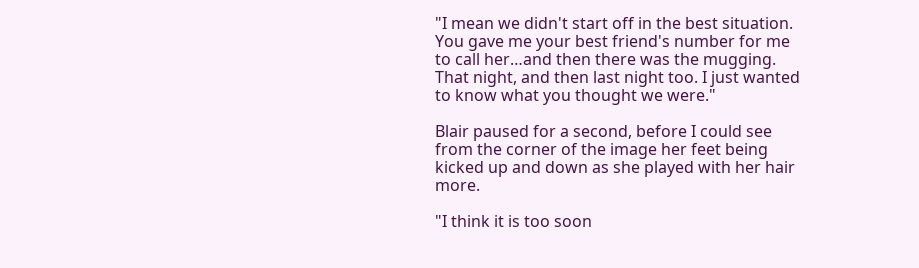"I mean we didn't start off in the best situation. You gave me your best friend's number for me to call her…and then there was the mugging. That night, and then last night too. I just wanted to know what you thought we were."

Blair paused for a second, before I could see from the corner of the image her feet being kicked up and down as she played with her hair more.

"I think it is too soon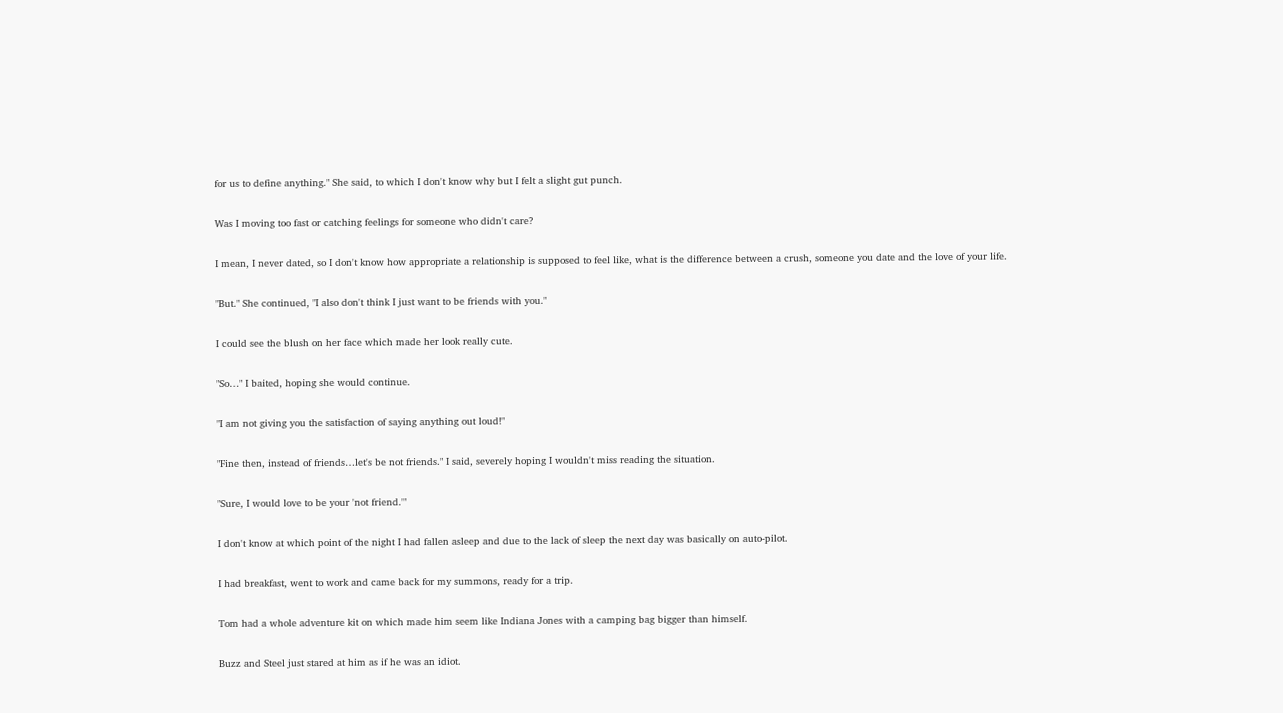for us to define anything." She said, to which I don't know why but I felt a slight gut punch.

Was I moving too fast or catching feelings for someone who didn't care?

I mean, I never dated, so I don't know how appropriate a relationship is supposed to feel like, what is the difference between a crush, someone you date and the love of your life.

"But." She continued, "I also don't think I just want to be friends with you."

I could see the blush on her face which made her look really cute.

"So…" I baited, hoping she would continue.

"I am not giving you the satisfaction of saying anything out loud!"

"Fine then, instead of friends…let's be not friends." I said, severely hoping I wouldn't miss reading the situation.

"Sure, I would love to be your 'not friend.'"

I don't know at which point of the night I had fallen asleep and due to the lack of sleep the next day was basically on auto-pilot.

I had breakfast, went to work and came back for my summons, ready for a trip.

Tom had a whole adventure kit on which made him seem like Indiana Jones with a camping bag bigger than himself.

Buzz and Steel just stared at him as if he was an idiot.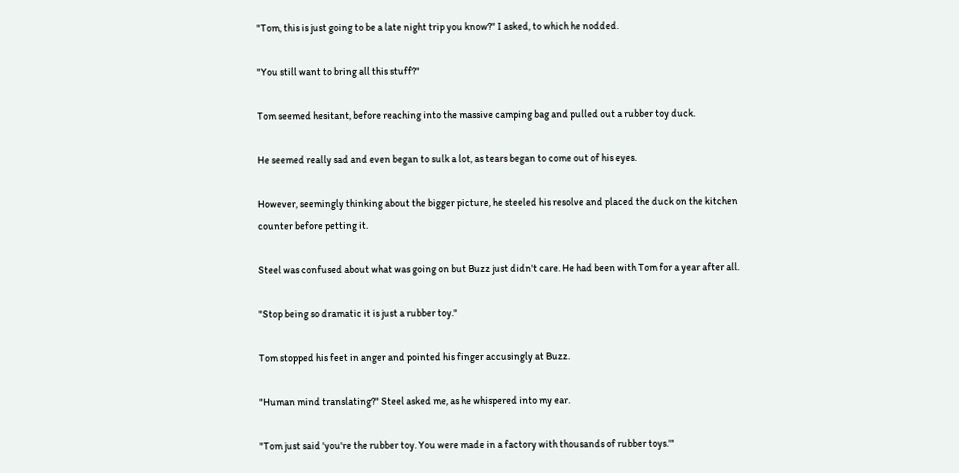"Tom, this is just going to be a late night trip you know?" I asked, to which he nodded.

"You still want to bring all this stuff?"

Tom seemed hesitant, before reaching into the massive camping bag and pulled out a rubber toy duck.

He seemed really sad and even began to sulk a lot, as tears began to come out of his eyes.

However, seemingly thinking about the bigger picture, he steeled his resolve and placed the duck on the kitchen counter before petting it.

Steel was confused about what was going on but Buzz just didn't care. He had been with Tom for a year after all.

"Stop being so dramatic it is just a rubber toy."

Tom stopped his feet in anger and pointed his finger accusingly at Buzz.

"Human mind translating?" Steel asked me, as he whispered into my ear.

"Tom just said 'you're the rubber toy. You were made in a factory with thousands of rubber toys.'"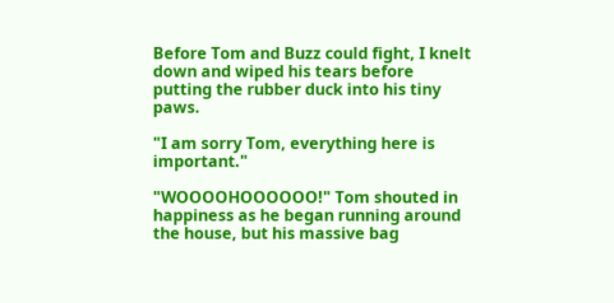Before Tom and Buzz could fight, I knelt down and wiped his tears before putting the rubber duck into his tiny paws.

"I am sorry Tom, everything here is important."

"WOOOOHOOOOOO!" Tom shouted in happiness as he began running around the house, but his massive bag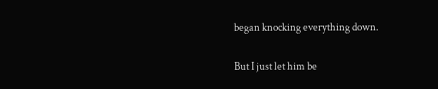began knocking everything down.

But I just let him be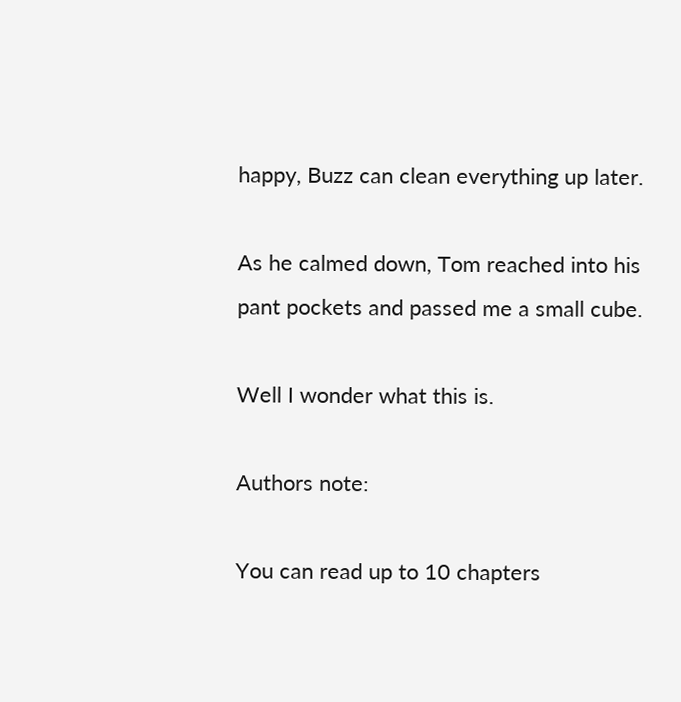happy, Buzz can clean everything up later.

As he calmed down, Tom reached into his pant pockets and passed me a small cube.

Well I wonder what this is.

Authors note:

You can read up to 10 chapters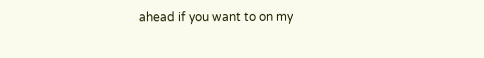ahead if you want to on my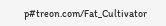p#treon.com/Fat_Cultivator